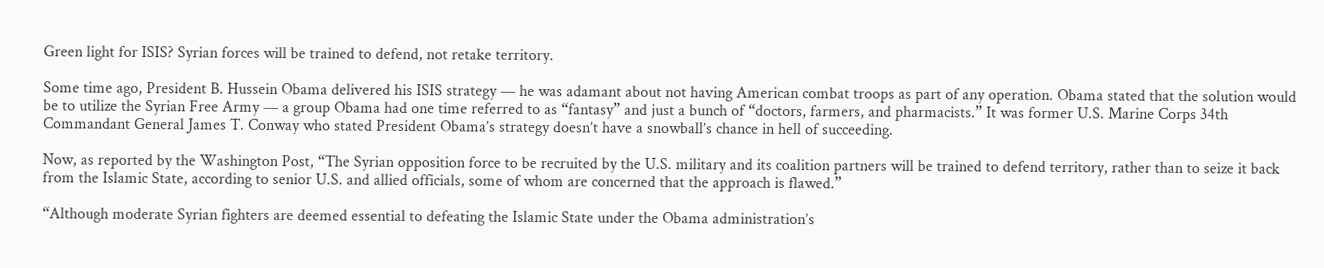Green light for ISIS? Syrian forces will be trained to defend, not retake territory.

Some time ago, President B. Hussein Obama delivered his ISIS strategy — he was adamant about not having American combat troops as part of any operation. Obama stated that the solution would be to utilize the Syrian Free Army — a group Obama had one time referred to as “fantasy” and just a bunch of “doctors, farmers, and pharmacists.” It was former U.S. Marine Corps 34th Commandant General James T. Conway who stated President Obama’s strategy doesn’t have a snowball’s chance in hell of succeeding.

Now, as reported by the Washington Post, “The Syrian opposition force to be recruited by the U.S. military and its coalition partners will be trained to defend territory, rather than to seize it back from the Islamic State, according to senior U.S. and allied officials, some of whom are concerned that the approach is flawed.”

“Although moderate Syrian fighters are deemed essential to defeating the Islamic State under the Obama administration’s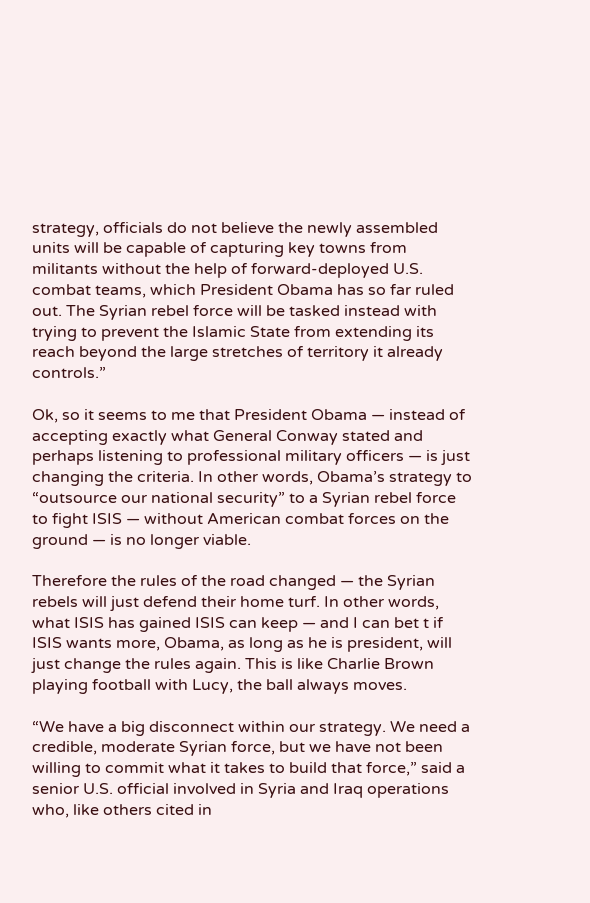strategy, officials do not believe the newly assembled units will be capable of capturing key towns from militants without the help of forward-deployed U.S. combat teams, which President Obama has so far ruled out. The Syrian rebel force will be tasked instead with trying to prevent the Islamic State from extending its reach beyond the large stretches of territory it already controls.”

Ok, so it seems to me that President Obama — instead of accepting exactly what General Conway stated and perhaps listening to professional military officers — is just changing the criteria. In other words, Obama’s strategy to “outsource our national security” to a Syrian rebel force to fight ISIS — without American combat forces on the ground — is no longer viable.

Therefore the rules of the road changed — the Syrian rebels will just defend their home turf. In other words, what ISIS has gained ISIS can keep — and I can bet t if ISIS wants more, Obama, as long as he is president, will just change the rules again. This is like Charlie Brown playing football with Lucy, the ball always moves.

“We have a big disconnect within our strategy. We need a credible, moderate Syrian force, but we have not been willing to commit what it takes to build that force,” said a senior U.S. official involved in Syria and Iraq operations who, like others cited in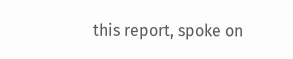this report, spoke on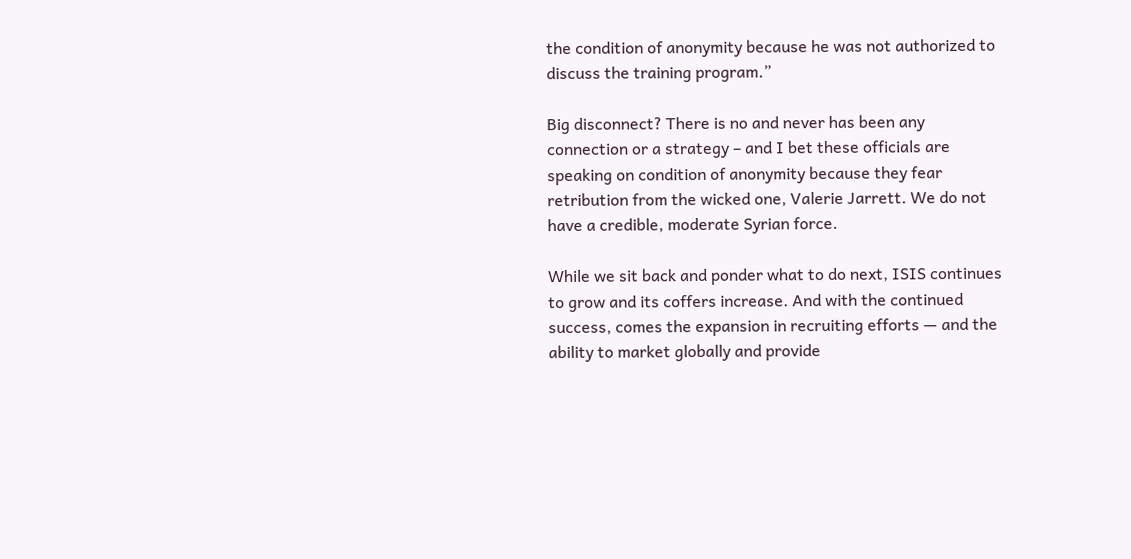the condition of anonymity because he was not authorized to discuss the training program.”

Big disconnect? There is no and never has been any connection or a strategy – and I bet these officials are speaking on condition of anonymity because they fear retribution from the wicked one, Valerie Jarrett. We do not have a credible, moderate Syrian force.

While we sit back and ponder what to do next, ISIS continues to grow and its coffers increase. And with the continued success, comes the expansion in recruiting efforts — and the ability to market globally and provide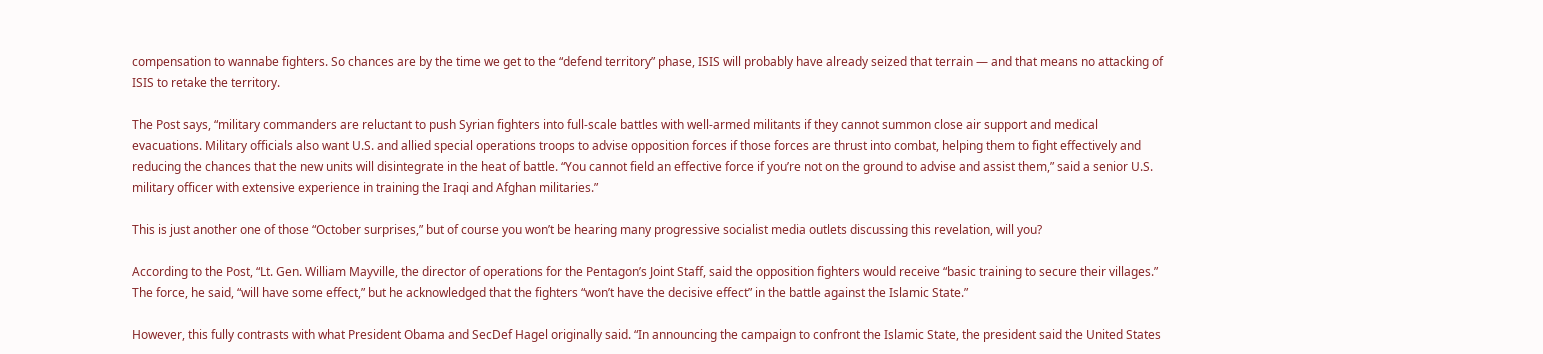compensation to wannabe fighters. So chances are by the time we get to the “defend territory” phase, ISIS will probably have already seized that terrain — and that means no attacking of ISIS to retake the territory.

The Post says, “military commanders are reluctant to push Syrian fighters into full-scale battles with well-armed militants if they cannot summon close air support and medical evacuations. Military officials also want U.S. and allied special operations troops to advise opposition forces if those forces are thrust into combat, helping them to fight effectively and reducing the chances that the new units will disintegrate in the heat of battle. “You cannot field an effective force if you’re not on the ground to advise and assist them,” said a senior U.S. military officer with extensive experience in training the Iraqi and Afghan militaries.”

This is just another one of those “October surprises,” but of course you won’t be hearing many progressive socialist media outlets discussing this revelation, will you?

According to the Post, “Lt. Gen. William Mayville, the director of operations for the Pentagon’s Joint Staff, said the opposition fighters would receive “basic training to secure their villages.” The force, he said, “will have some effect,” but he acknowledged that the fighters “won’t have the decisive effect” in the battle against the Islamic State.”

However, this fully contrasts with what President Obama and SecDef Hagel originally said. “In announcing the campaign to confront the Islamic State, the president said the United States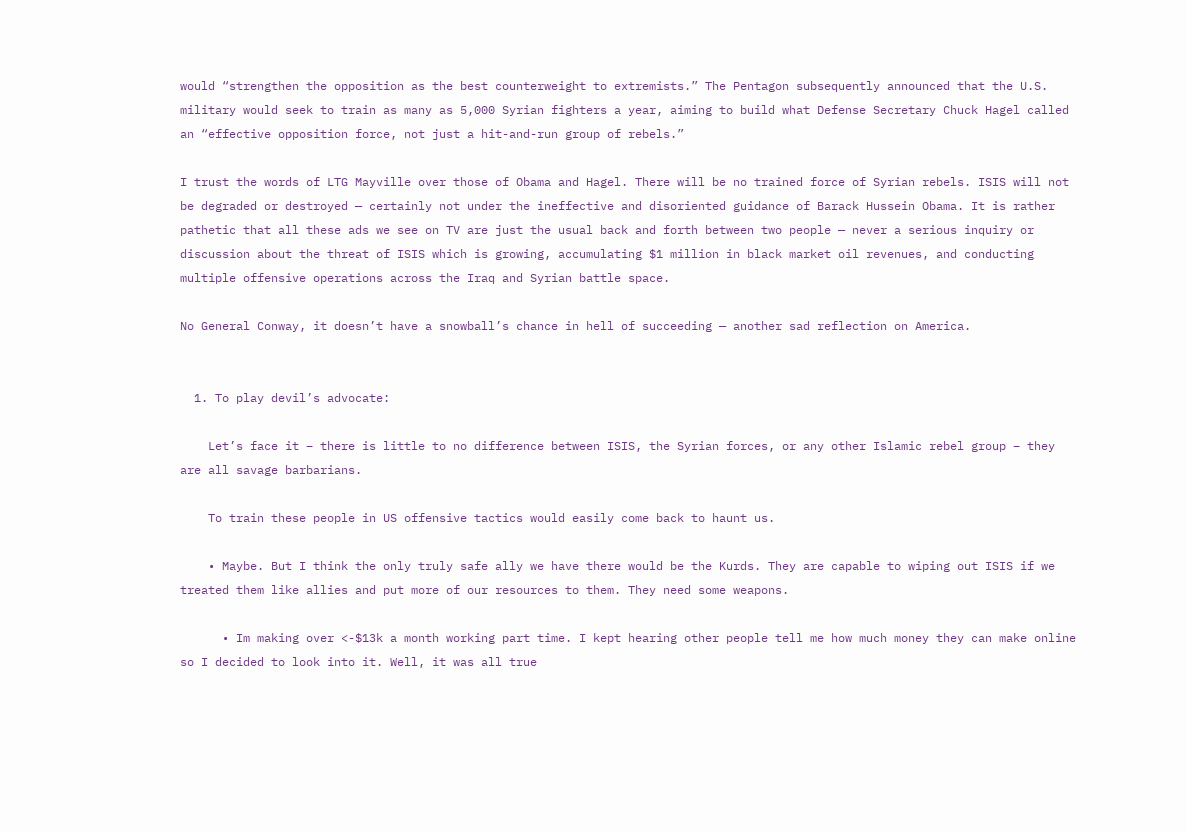would “strengthen the opposition as the best counterweight to extremists.” The Pentagon subsequently announced that the U.S. military would seek to train as many as 5,000 Syrian fighters a year, aiming to build what Defense Secretary Chuck Hagel called an “effective opposition force, not just a hit-and-run group of rebels.”

I trust the words of LTG Mayville over those of Obama and Hagel. There will be no trained force of Syrian rebels. ISIS will not be degraded or destroyed — certainly not under the ineffective and disoriented guidance of Barack Hussein Obama. It is rather pathetic that all these ads we see on TV are just the usual back and forth between two people — never a serious inquiry or discussion about the threat of ISIS which is growing, accumulating $1 million in black market oil revenues, and conducting multiple offensive operations across the Iraq and Syrian battle space.

No General Conway, it doesn’t have a snowball’s chance in hell of succeeding — another sad reflection on America.


  1. To play devil’s advocate:

    Let’s face it – there is little to no difference between ISIS, the Syrian forces, or any other Islamic rebel group – they are all savage barbarians.

    To train these people in US offensive tactics would easily come back to haunt us.

    • Maybe. But I think the only truly safe ally we have there would be the Kurds. They are capable to wiping out ISIS if we treated them like allies and put more of our resources to them. They need some weapons.

      • Im making over <-$13k a month working part time. I kept hearing other people tell me how much money they can make online so I decided to look into it. Well, it was all true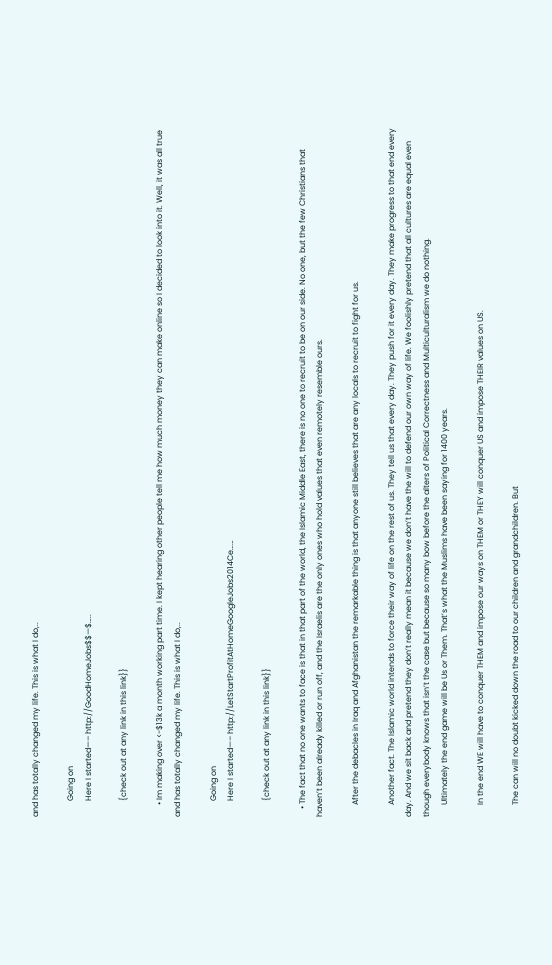and has totally changed my life. This is what I do,..

        Going on
        Here I started—– http://GoodHomeJobs$$—$…..

        {check out at any link in this link}}

      • Im making over <-$13k a month working part time. I kept hearing other people tell me how much money they can make online so I decided to look into it. Well, it was all true and has totally changed my life. This is what I do,..

        Going on
        Here I started—– http://LetStartProfitAtHomeGoogleJobs2014Ce……

        {check out at any link in this link}}

    • The fact that no one wants to face is that in that part of the world, the Islamic Middle East, there is no one to recruit to be on our side. No one, but the few Christians that haven’t been already killed or run off, and the Israelis are the only ones who hold values that even remotely resemble ours.

      After the debacles in Iraq and Afghanistan the remarkable thing is that anyone still believes that are any locals to recruit to fight for us.

      Another fact. The Islamic world intends to force their way of life on the rest of us. They tell us that every day. They push for it every day. They make progress to that end every day. And we sit back and pretend they don’t really mean it because we don’t have the will to defend our own way of life. We foolishly pretend that all cultures are equal even though everybody knows that isn’t the case but because so many bow before the alters of Political Correctness and Multiculturalism we do nothing.
      Ultimately the end game will be Us or Them. That’s what the Muslims have been saying for 1400 years.

      In the end WE will have to conquer THEM and impose our ways on THEM or THEY will conquer US and impose THEIR values on US.

      The can will no doubt kicked down the road to our children and grandchildren. But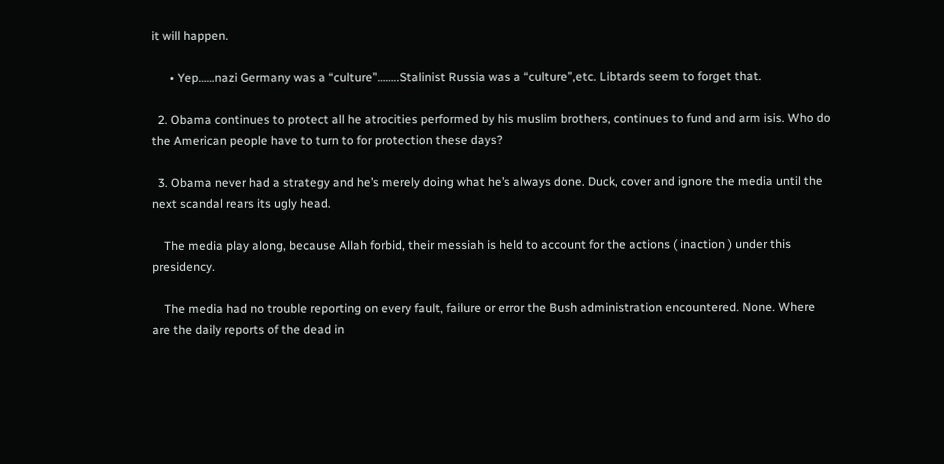it will happen.

      • Yep……nazi Germany was a “culture”……..Stalinist Russia was a “culture”,etc. Libtards seem to forget that.

  2. Obama continues to protect all he atrocities performed by his muslim brothers, continues to fund and arm isis. Who do the American people have to turn to for protection these days?

  3. Obama never had a strategy and he’s merely doing what he’s always done. Duck, cover and ignore the media until the next scandal rears its ugly head.

    The media play along, because Allah forbid, their messiah is held to account for the actions ( inaction ) under this presidency.

    The media had no trouble reporting on every fault, failure or error the Bush administration encountered. None. Where are the daily reports of the dead in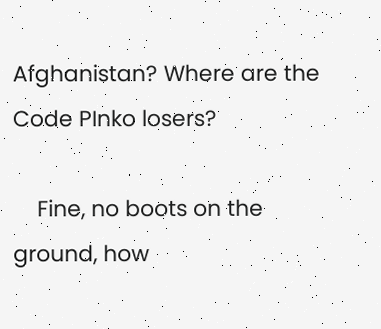Afghanistan? Where are the Code PInko losers?

    Fine, no boots on the ground, how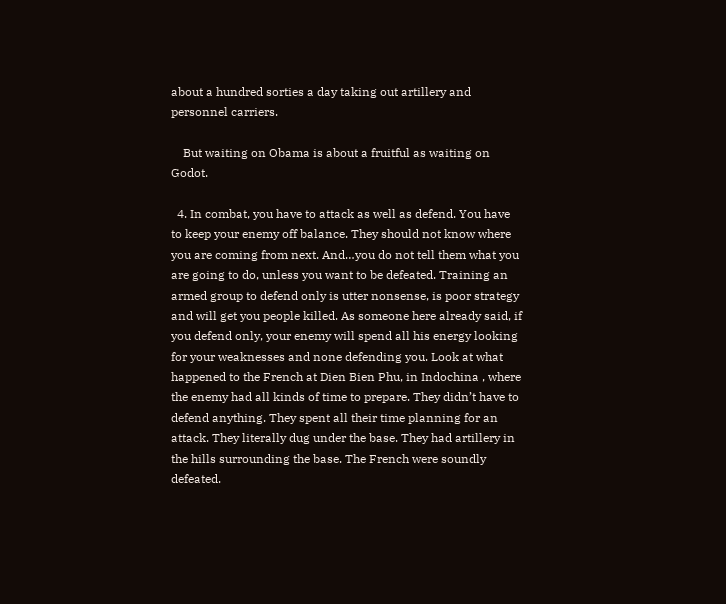about a hundred sorties a day taking out artillery and personnel carriers.

    But waiting on Obama is about a fruitful as waiting on Godot.

  4. In combat, you have to attack as well as defend. You have to keep your enemy off balance. They should not know where you are coming from next. And…you do not tell them what you are going to do, unless you want to be defeated. Training an armed group to defend only is utter nonsense, is poor strategy and will get you people killed. As someone here already said, if you defend only, your enemy will spend all his energy looking for your weaknesses and none defending you. Look at what happened to the French at Dien Bien Phu, in Indochina , where the enemy had all kinds of time to prepare. They didn’t have to defend anything. They spent all their time planning for an attack. They literally dug under the base. They had artillery in the hills surrounding the base. The French were soundly defeated.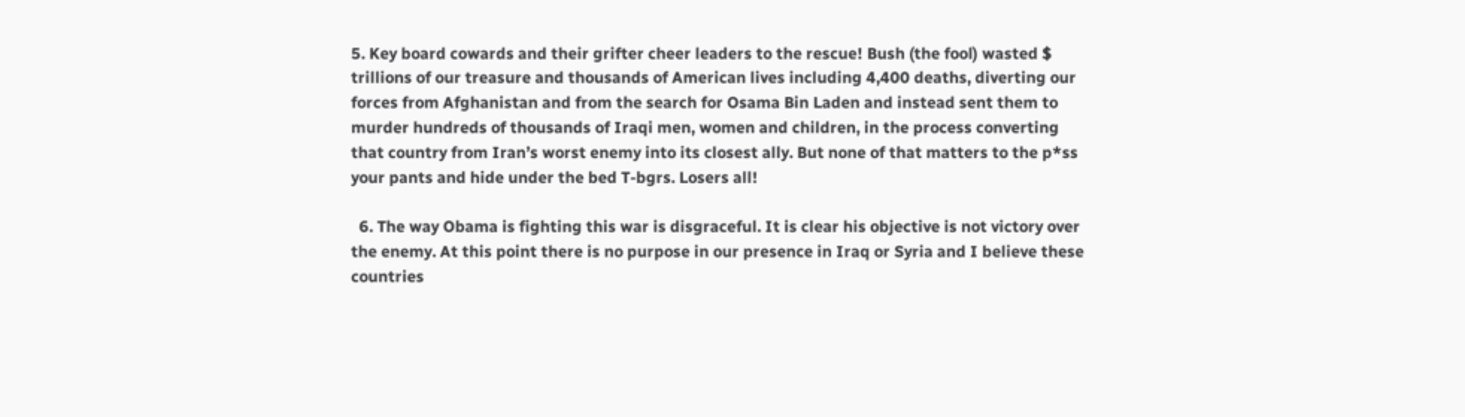5. Key board cowards and their grifter cheer leaders to the rescue! Bush (the fool) wasted $ trillions of our treasure and thousands of American lives including 4,400 deaths, diverting our forces from Afghanistan and from the search for Osama Bin Laden and instead sent them to murder hundreds of thousands of Iraqi men, women and children, in the process converting that country from Iran’s worst enemy into its closest ally. But none of that matters to the p*ss your pants and hide under the bed T-bgrs. Losers all!

  6. The way Obama is fighting this war is disgraceful. It is clear his objective is not victory over the enemy. At this point there is no purpose in our presence in Iraq or Syria and I believe these countries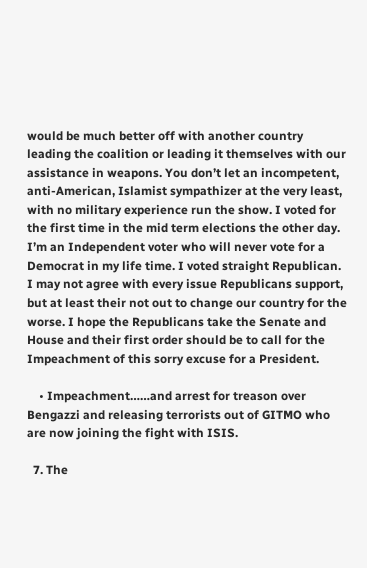would be much better off with another country leading the coalition or leading it themselves with our assistance in weapons. You don’t let an incompetent, anti-American, Islamist sympathizer at the very least, with no military experience run the show. I voted for the first time in the mid term elections the other day. I’m an Independent voter who will never vote for a Democrat in my life time. I voted straight Republican. I may not agree with every issue Republicans support, but at least their not out to change our country for the worse. I hope the Republicans take the Senate and House and their first order should be to call for the Impeachment of this sorry excuse for a President.

    • Impeachment……and arrest for treason over Bengazzi and releasing terrorists out of GITMO who are now joining the fight with ISIS.

  7. The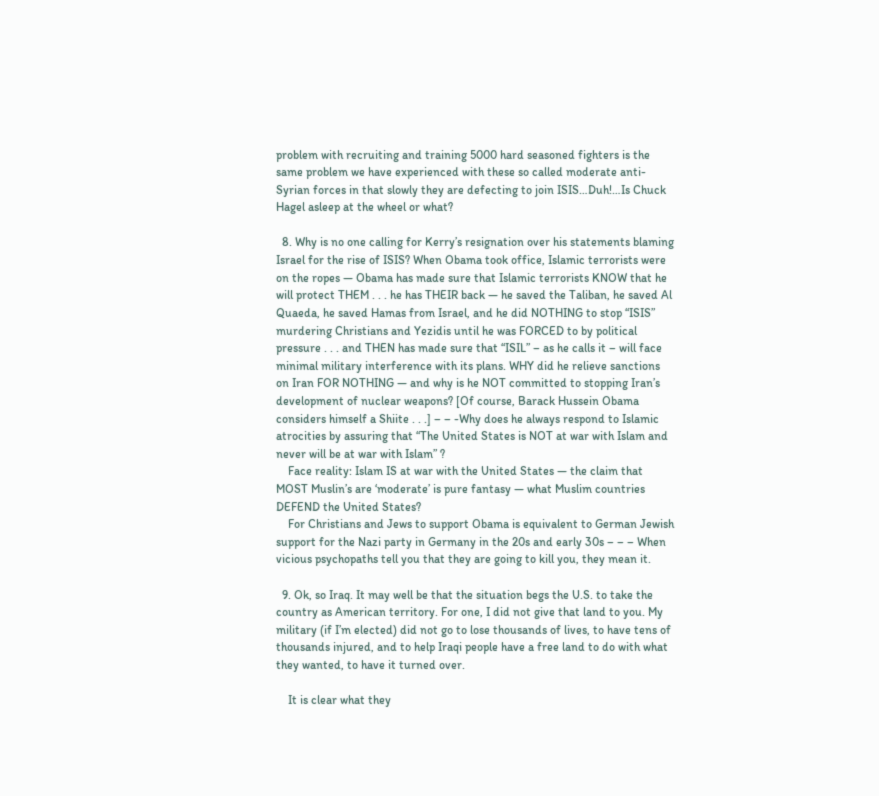problem with recruiting and training 5000 hard seasoned fighters is the same problem we have experienced with these so called moderate anti-Syrian forces in that slowly they are defecting to join ISIS…Duh!…Is Chuck Hagel asleep at the wheel or what?

  8. Why is no one calling for Kerry’s resignation over his statements blaming Israel for the rise of ISIS? When Obama took office, Islamic terrorists were on the ropes — Obama has made sure that Islamic terrorists KNOW that he will protect THEM . . . he has THEIR back — he saved the Taliban, he saved Al Quaeda, he saved Hamas from Israel, and he did NOTHING to stop “ISIS” murdering Christians and Yezidis until he was FORCED to by political pressure . . . and THEN has made sure that “ISIL” – as he calls it – will face minimal military interference with its plans. WHY did he relieve sanctions on Iran FOR NOTHING — and why is he NOT committed to stopping Iran’s development of nuclear weapons? [Of course, Barack Hussein Obama considers himself a Shiite . . .] – – -Why does he always respond to Islamic atrocities by assuring that “The United States is NOT at war with Islam and never will be at war with Islam” ?
    Face reality: Islam IS at war with the United States — the claim that MOST Muslin’s are ‘moderate’ is pure fantasy — what Muslim countries DEFEND the United States?
    For Christians and Jews to support Obama is equivalent to German Jewish support for the Nazi party in Germany in the 20s and early 30s – – – When vicious psychopaths tell you that they are going to kill you, they mean it.

  9. Ok, so Iraq. It may well be that the situation begs the U.S. to take the country as American territory. For one, I did not give that land to you. My military (if I’m elected) did not go to lose thousands of lives, to have tens of thousands injured, and to help Iraqi people have a free land to do with what they wanted, to have it turned over.

    It is clear what they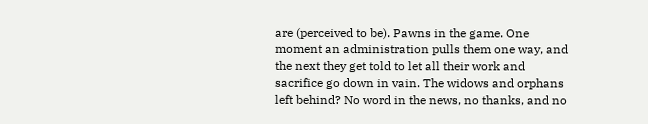are (perceived to be). Pawns in the game. One moment an administration pulls them one way, and the next they get told to let all their work and sacrifice go down in vain. The widows and orphans left behind? No word in the news, no thanks, and no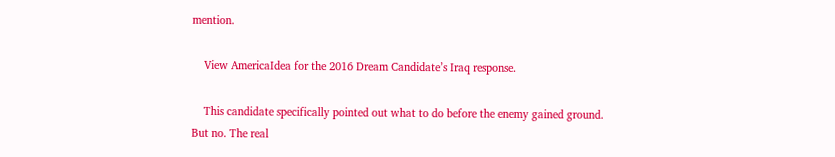mention.

    View AmericaIdea for the 2016 Dream Candidate’s Iraq response.

    This candidate specifically pointed out what to do before the enemy gained ground. But no. The real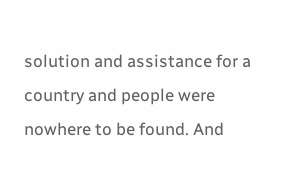solution and assistance for a country and people were nowhere to be found. And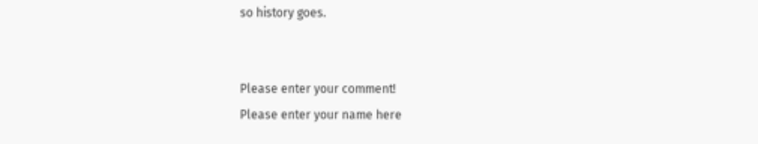so history goes.


Please enter your comment!
Please enter your name here